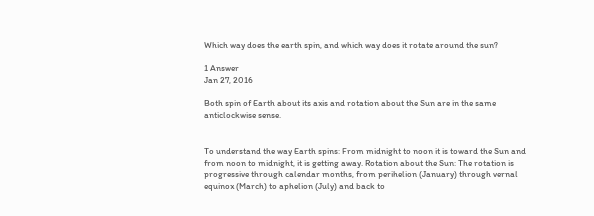Which way does the earth spin, and which way does it rotate around the sun?

1 Answer
Jan 27, 2016

Both spin of Earth about its axis and rotation about the Sun are in the same anticlockwise sense.


To understand the way Earth spins: From midnight to noon it is toward the Sun and from noon to midnight, it is getting away. Rotation about the Sun: The rotation is progressive through calendar months, from perihelion (January) through vernal equinox (March) to aphelion (July) and back to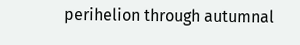perihelion through autumnal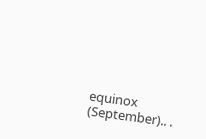equinox (September).. .